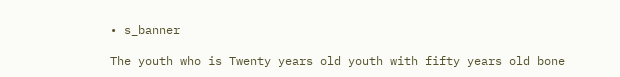• s_banner

The youth who is Twenty years old youth with fifty years old bone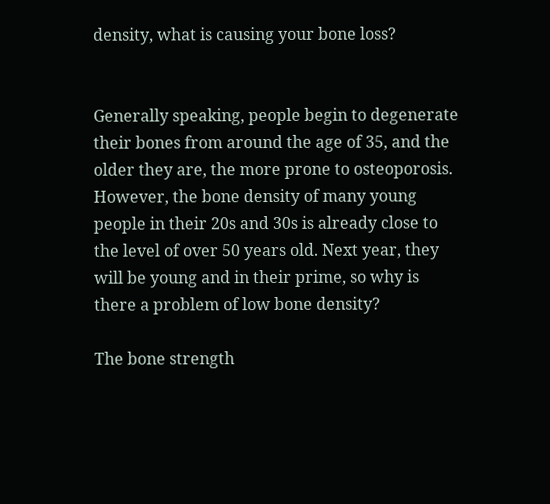density, what is causing your bone loss?


Generally speaking, people begin to degenerate their bones from around the age of 35, and the older they are, the more prone to osteoporosis. However, the bone density of many young people in their 20s and 30s is already close to the level of over 50 years old. Next year, they will be young and in their prime, so why is there a problem of low bone density?

The bone strength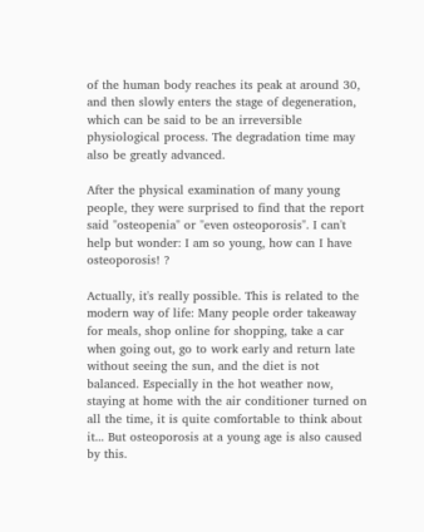of the human body reaches its peak at around 30, and then slowly enters the stage of degeneration, which can be said to be an irreversible physiological process. The degradation time may also be greatly advanced.

After the physical examination of many young people, they were surprised to find that the report said "osteopenia" or "even osteoporosis". I can't help but wonder: I am so young, how can I have osteoporosis! ?

Actually, it's really possible. This is related to the modern way of life: Many people order takeaway for meals, shop online for shopping, take a car when going out, go to work early and return late without seeing the sun, and the diet is not balanced. Especially in the hot weather now, staying at home with the air conditioner turned on all the time, it is quite comfortable to think about it... But osteoporosis at a young age is also caused by this.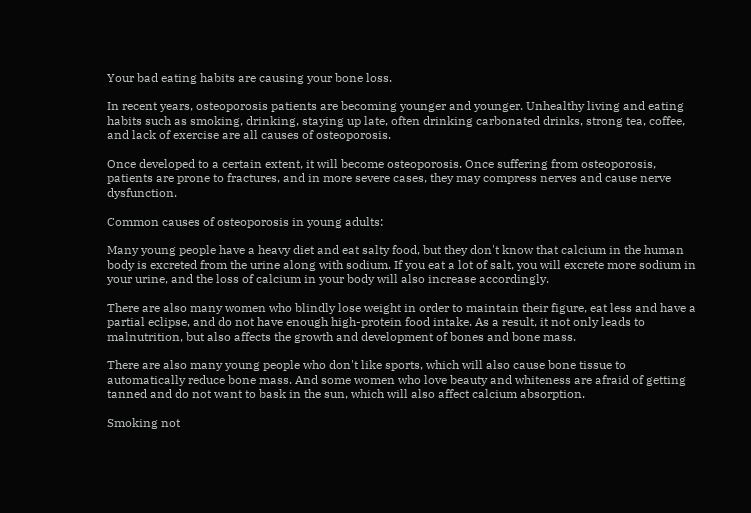Your bad eating habits are causing your bone loss.

In recent years, osteoporosis patients are becoming younger and younger. Unhealthy living and eating habits such as smoking, drinking, staying up late, often drinking carbonated drinks, strong tea, coffee, and lack of exercise are all causes of osteoporosis.

Once developed to a certain extent, it will become osteoporosis. Once suffering from osteoporosis, patients are prone to fractures, and in more severe cases, they may compress nerves and cause nerve dysfunction.

Common causes of osteoporosis in young adults:

Many young people have a heavy diet and eat salty food, but they don't know that calcium in the human body is excreted from the urine along with sodium. If you eat a lot of salt, you will excrete more sodium in your urine, and the loss of calcium in your body will also increase accordingly.

There are also many women who blindly lose weight in order to maintain their figure, eat less and have a partial eclipse, and do not have enough high-protein food intake. As a result, it not only leads to malnutrition, but also affects the growth and development of bones and bone mass.

There are also many young people who don't like sports, which will also cause bone tissue to automatically reduce bone mass. And some women who love beauty and whiteness are afraid of getting tanned and do not want to bask in the sun, which will also affect calcium absorption.

Smoking not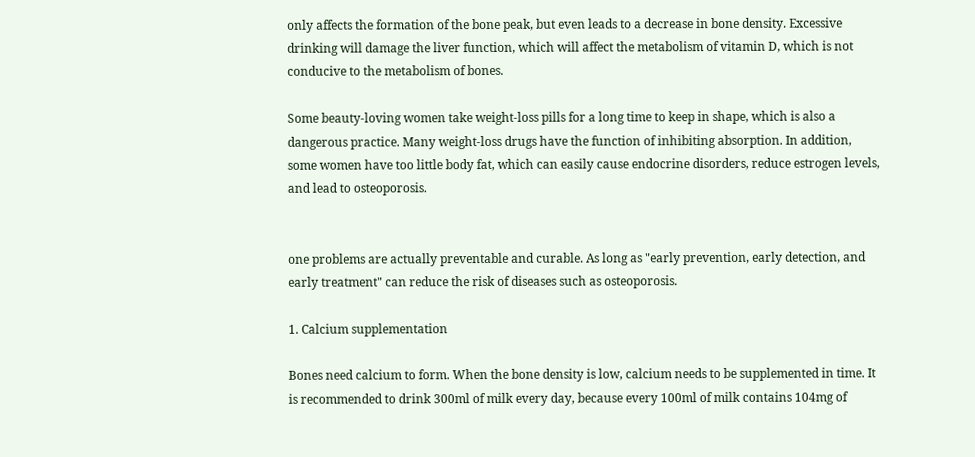only affects the formation of the bone peak, but even leads to a decrease in bone density. Excessive drinking will damage the liver function, which will affect the metabolism of vitamin D, which is not conducive to the metabolism of bones.

Some beauty-loving women take weight-loss pills for a long time to keep in shape, which is also a dangerous practice. Many weight-loss drugs have the function of inhibiting absorption. In addition, some women have too little body fat, which can easily cause endocrine disorders, reduce estrogen levels, and lead to osteoporosis.


one problems are actually preventable and curable. As long as "early prevention, early detection, and early treatment" can reduce the risk of diseases such as osteoporosis.

1. Calcium supplementation

Bones need calcium to form. When the bone density is low, calcium needs to be supplemented in time. It is recommended to drink 300ml of milk every day, because every 100ml of milk contains 104mg of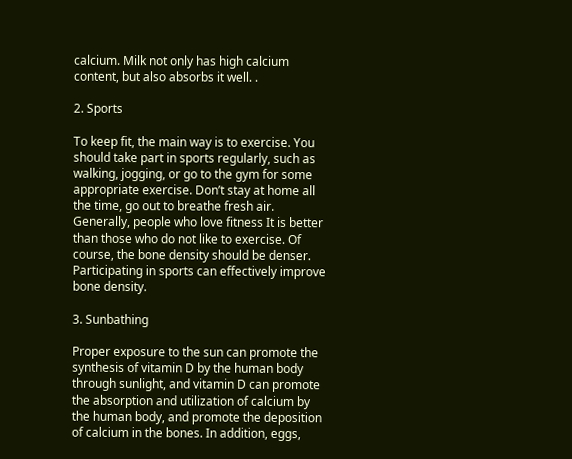calcium. Milk not only has high calcium content, but also absorbs it well. .

2. Sports

To keep fit, the main way is to exercise. You should take part in sports regularly, such as walking, jogging, or go to the gym for some appropriate exercise. Don’t stay at home all the time, go out to breathe fresh air. Generally, people who love fitness It is better than those who do not like to exercise. Of course, the bone density should be denser. Participating in sports can effectively improve bone density.

3. Sunbathing

Proper exposure to the sun can promote the synthesis of vitamin D by the human body through sunlight, and vitamin D can promote the absorption and utilization of calcium by the human body, and promote the deposition of calcium in the bones. In addition, eggs,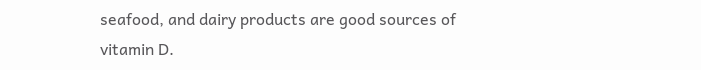seafood, and dairy products are good sources of vitamin D.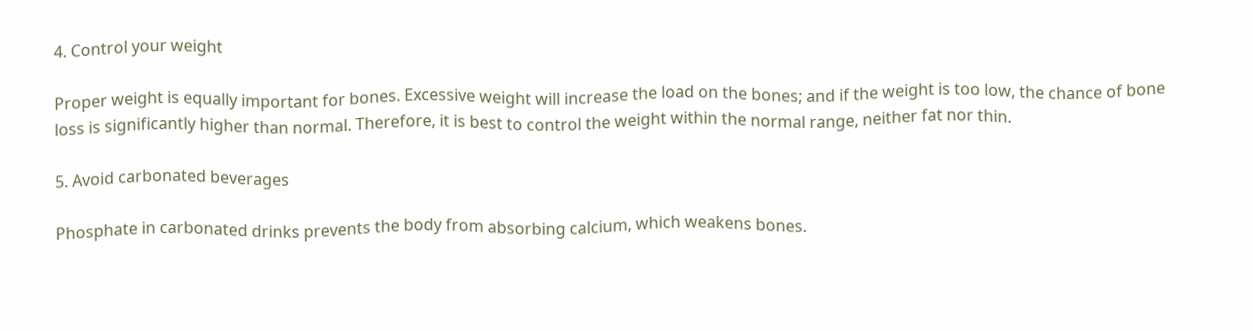4. Control your weight

Proper weight is equally important for bones. Excessive weight will increase the load on the bones; and if the weight is too low, the chance of bone loss is significantly higher than normal. Therefore, it is best to control the weight within the normal range, neither fat nor thin.

5. Avoid carbonated beverages

Phosphate in carbonated drinks prevents the body from absorbing calcium, which weakens bones.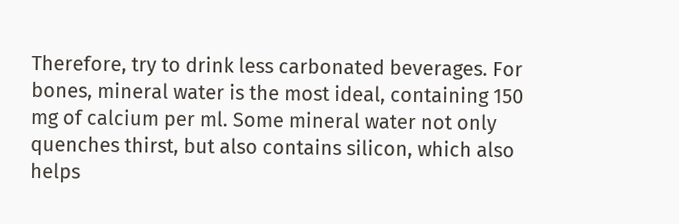Therefore, try to drink less carbonated beverages. For bones, mineral water is the most ideal, containing 150 mg of calcium per ml. Some mineral water not only quenches thirst, but also contains silicon, which also helps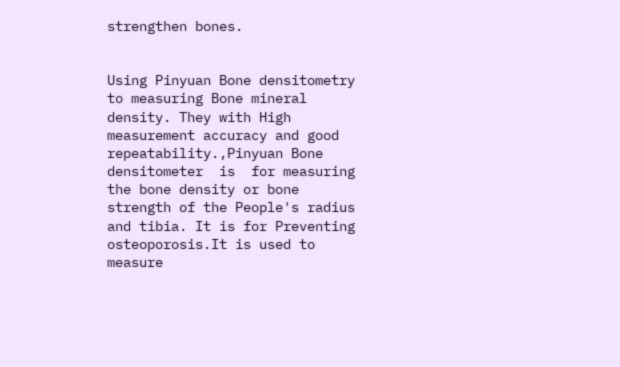strengthen bones.


Using Pinyuan Bone densitometry to measuring Bone mineral density. They with High measurement accuracy and good repeatability.,Pinyuan Bone densitometer  is  for measuring the bone density or bone strength of the People's radius and tibia. It is for Preventing osteoporosis.It is used to measure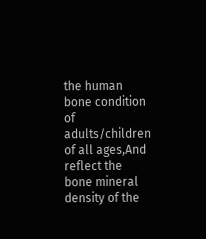the human bone condition of adults/children of all ages,And reflect the bone mineral density of the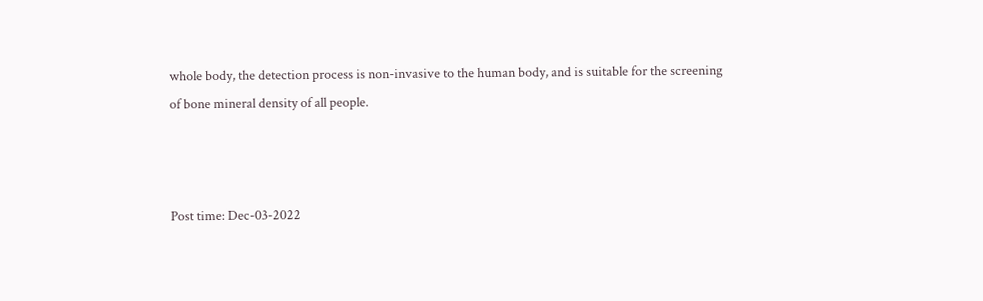whole body, the detection process is non-invasive to the human body, and is suitable for the screening of bone mineral density of all people.



Post time: Dec-03-2022